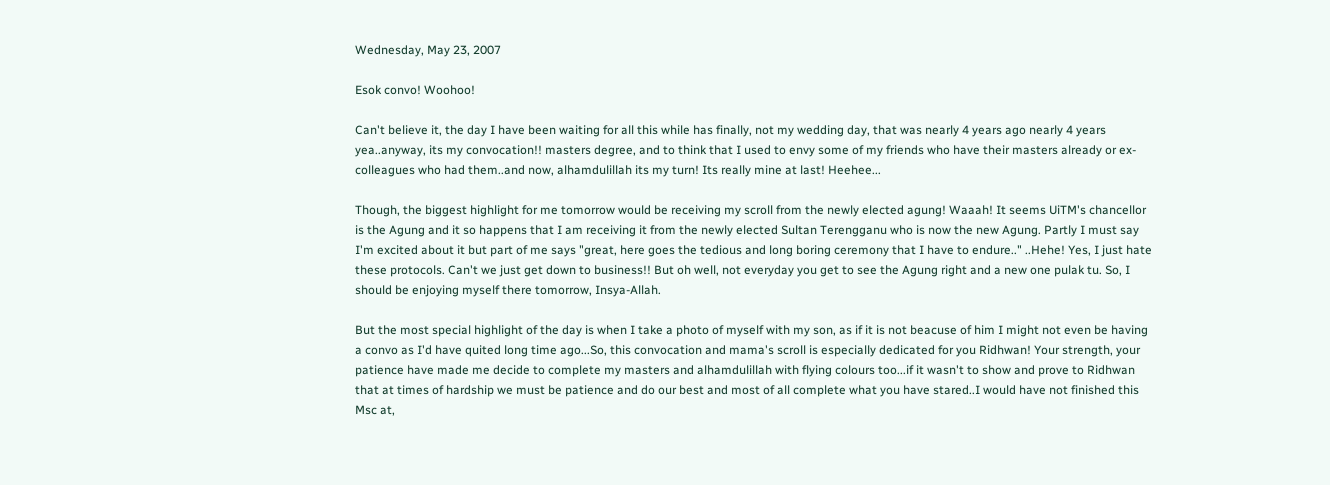Wednesday, May 23, 2007

Esok convo! Woohoo!

Can't believe it, the day I have been waiting for all this while has finally, not my wedding day, that was nearly 4 years ago nearly 4 years yea..anyway, its my convocation!! masters degree, and to think that I used to envy some of my friends who have their masters already or ex-colleagues who had them..and now, alhamdulillah its my turn! Its really mine at last! Heehee...

Though, the biggest highlight for me tomorrow would be receiving my scroll from the newly elected agung! Waaah! It seems UiTM's chancellor is the Agung and it so happens that I am receiving it from the newly elected Sultan Terengganu who is now the new Agung. Partly I must say I'm excited about it but part of me says "great, here goes the tedious and long boring ceremony that I have to endure.." ..Hehe! Yes, I just hate these protocols. Can't we just get down to business!! But oh well, not everyday you get to see the Agung right and a new one pulak tu. So, I should be enjoying myself there tomorrow, Insya-Allah.

But the most special highlight of the day is when I take a photo of myself with my son, as if it is not beacuse of him I might not even be having a convo as I'd have quited long time ago...So, this convocation and mama's scroll is especially dedicated for you Ridhwan! Your strength, your patience have made me decide to complete my masters and alhamdulillah with flying colours too...if it wasn't to show and prove to Ridhwan that at times of hardship we must be patience and do our best and most of all complete what you have stared..I would have not finished this Msc at,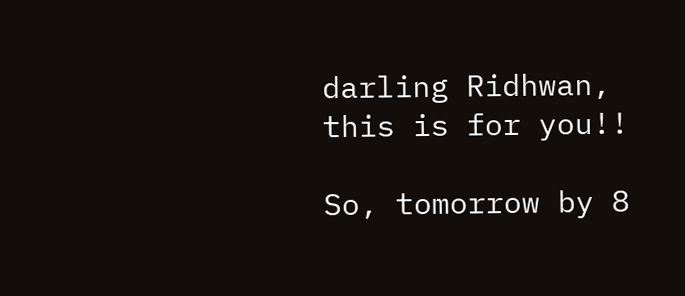darling Ridhwan, this is for you!!

So, tomorrow by 8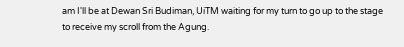am I'll be at Dewan Sri Budiman, UiTM waiting for my turn to go up to the stage to receive my scroll from the Agung.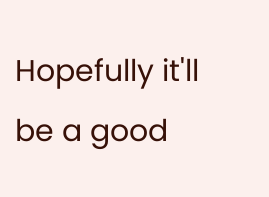Hopefully it'll be a good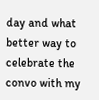day and what better way to celebrate the convo with my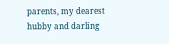parents, my dearest hubby and darling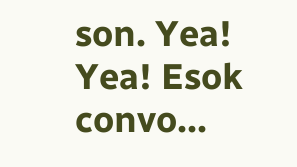son. Yea! Yea! Esok convo...